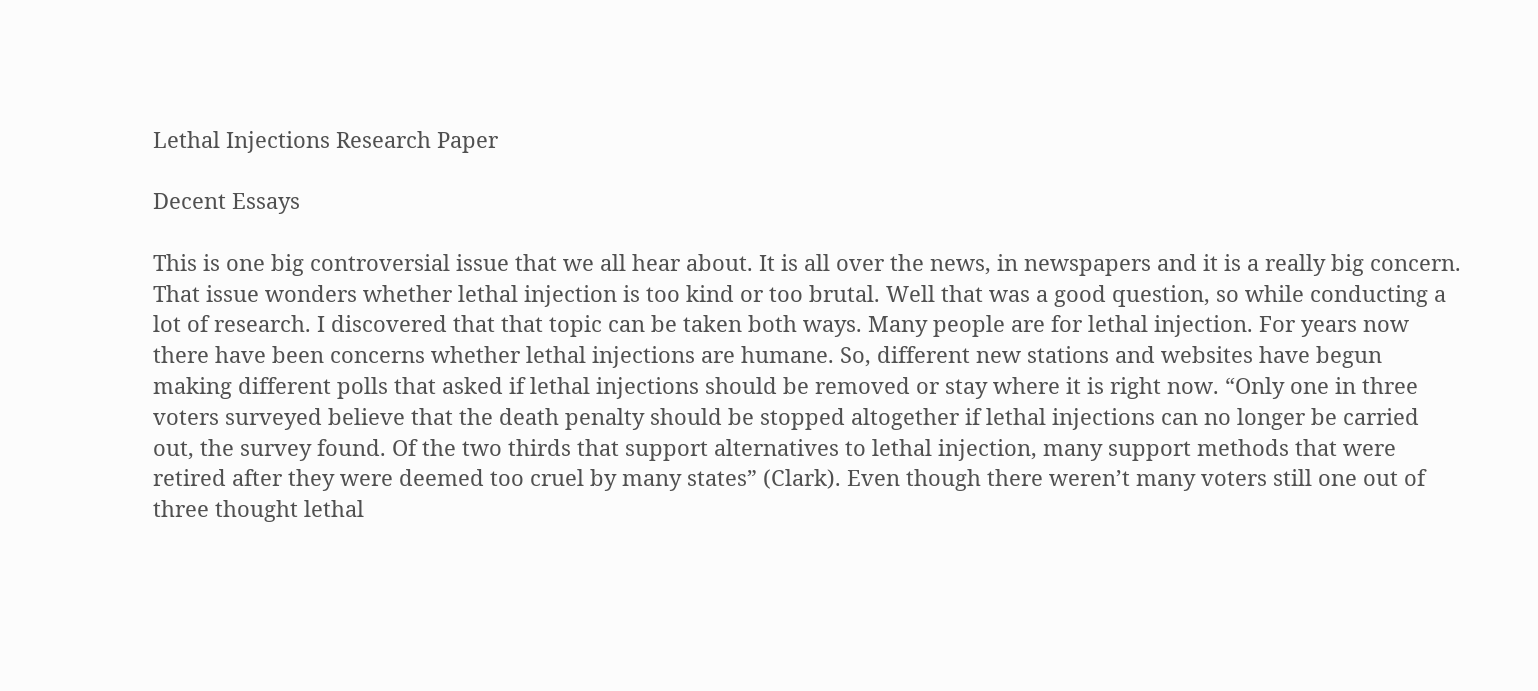Lethal Injections Research Paper

Decent Essays

This is one big controversial issue that we all hear about. It is all over the news, in newspapers and it is a really big concern. That issue wonders whether lethal injection is too kind or too brutal. Well that was a good question, so while conducting a lot of research. I discovered that that topic can be taken both ways. Many people are for lethal injection. For years now there have been concerns whether lethal injections are humane. So, different new stations and websites have begun making different polls that asked if lethal injections should be removed or stay where it is right now. “Only one in three voters surveyed believe that the death penalty should be stopped altogether if lethal injections can no longer be carried out, the survey found. Of the two thirds that support alternatives to lethal injection, many support methods that were retired after they were deemed too cruel by many states” (Clark). Even though there weren’t many voters still one out of three thought lethal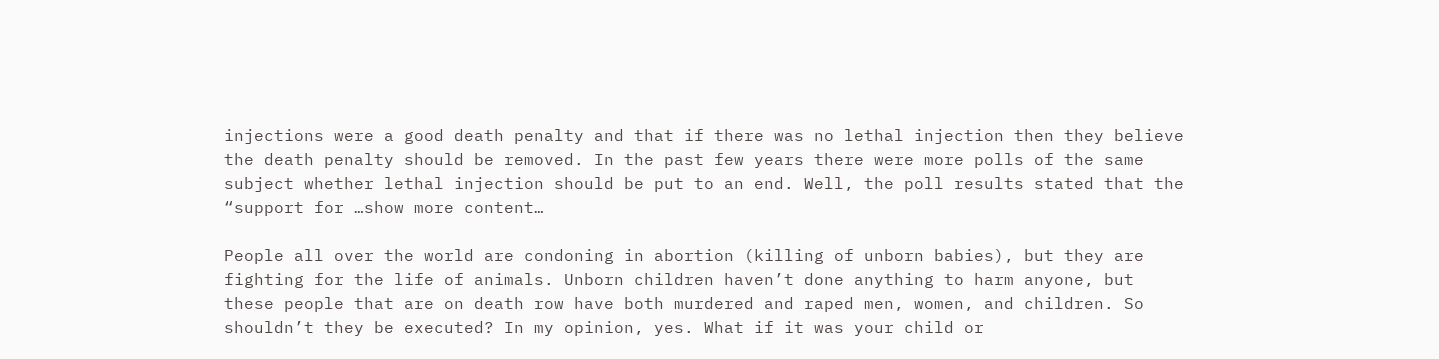injections were a good death penalty and that if there was no lethal injection then they believe the death penalty should be removed. In the past few years there were more polls of the same subject whether lethal injection should be put to an end. Well, the poll results stated that the “support for …show more content…

People all over the world are condoning in abortion (killing of unborn babies), but they are fighting for the life of animals. Unborn children haven’t done anything to harm anyone, but these people that are on death row have both murdered and raped men, women, and children. So shouldn’t they be executed? In my opinion, yes. What if it was your child or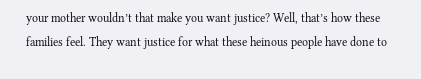your mother wouldn’t that make you want justice? Well, that’s how these families feel. They want justice for what these heinous people have done to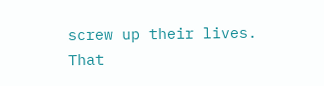screw up their lives. That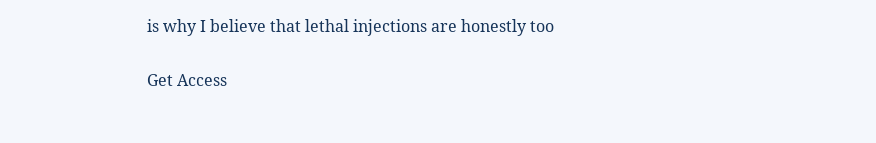is why I believe that lethal injections are honestly too

Get Access